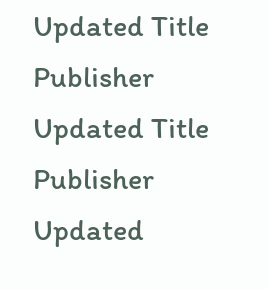Updated Title Publisher
Updated Title Publisher
Updated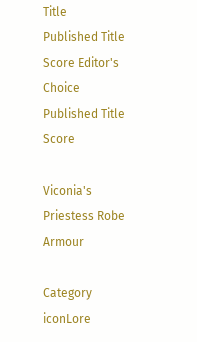Title
Published Title Score Editor's Choice
Published Title Score

Viconia's Priestess Robe Armour

Category iconLore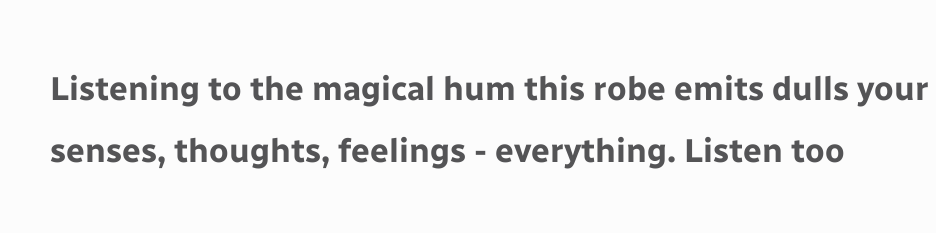Listening to the magical hum this robe emits dulls your senses, thoughts, feelings - everything. Listen too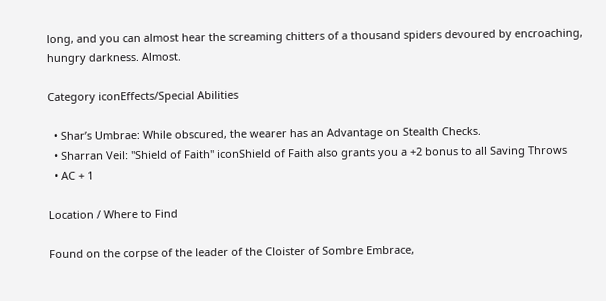long, and you can almost hear the screaming chitters of a thousand spiders devoured by encroaching, hungry darkness. Almost.

Category iconEffects/Special Abilities

  • Shar’s Umbrae: While obscured, the wearer has an Advantage on Stealth Checks.
  • Sharran Veil: "Shield of Faith" iconShield of Faith also grants you a +2 bonus to all Saving Throws
  • AC + 1

Location / Where to Find

Found on the corpse of the leader of the Cloister of Sombre Embrace,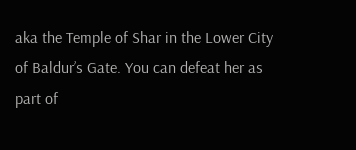aka the Temple of Shar in the Lower City of Baldur’s Gate. You can defeat her as part of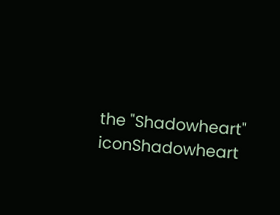the "Shadowheart" iconShadowheart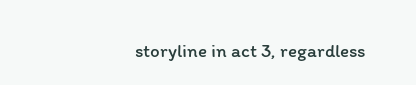storyline in act 3, regardless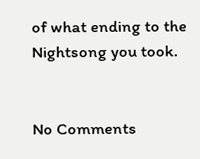of what ending to the Nightsong you took.


No Comments